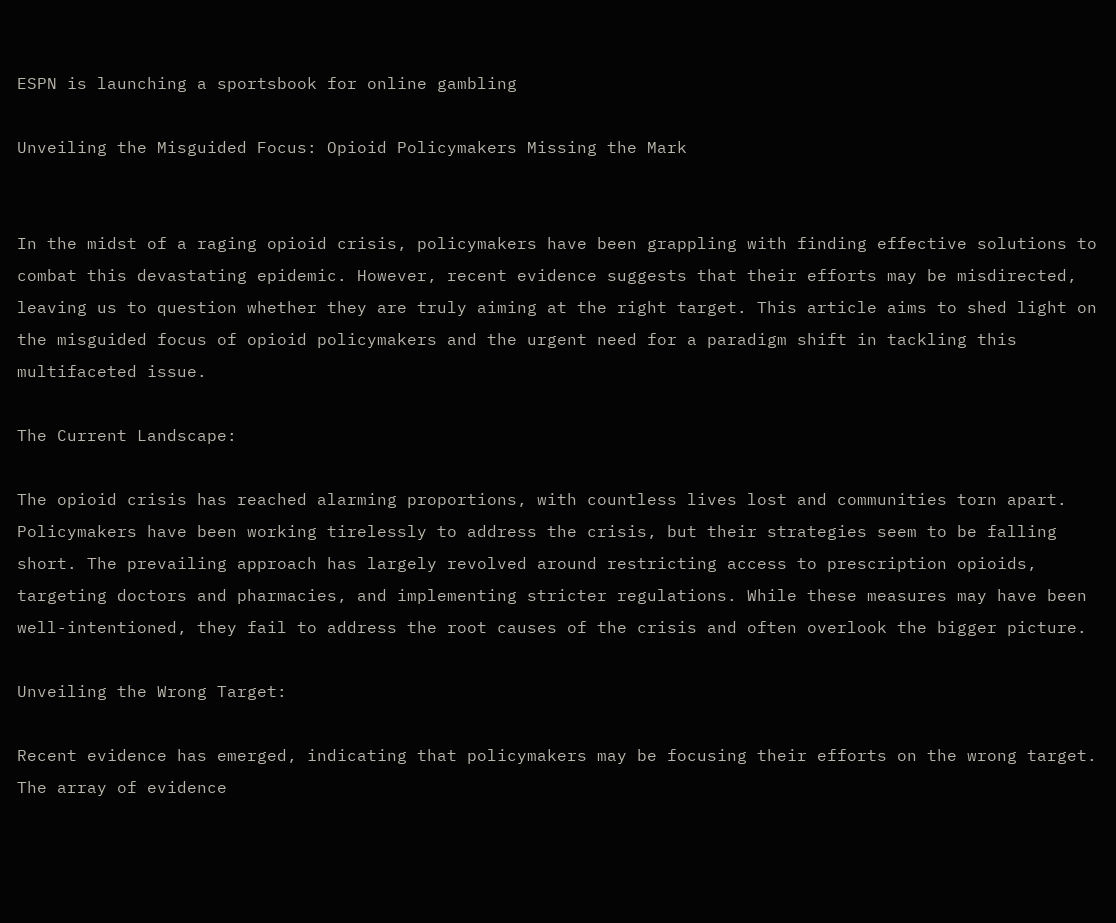ESPN is launching a sportsbook for online gambling

Unveiling the Misguided Focus: Opioid Policymakers Missing the Mark


In the midst of a raging opioid crisis, policymakers have been grappling with finding effective solutions to combat this devastating epidemic. However, recent evidence suggests that their efforts may be misdirected, leaving us to question whether they are truly aiming at the right target. This article aims to shed light on the misguided focus of opioid policymakers and the urgent need for a paradigm shift in tackling this multifaceted issue.

The Current Landscape:

The opioid crisis has reached alarming proportions, with countless lives lost and communities torn apart. Policymakers have been working tirelessly to address the crisis, but their strategies seem to be falling short. The prevailing approach has largely revolved around restricting access to prescription opioids, targeting doctors and pharmacies, and implementing stricter regulations. While these measures may have been well-intentioned, they fail to address the root causes of the crisis and often overlook the bigger picture.

Unveiling the Wrong Target:

Recent evidence has emerged, indicating that policymakers may be focusing their efforts on the wrong target. The array of evidence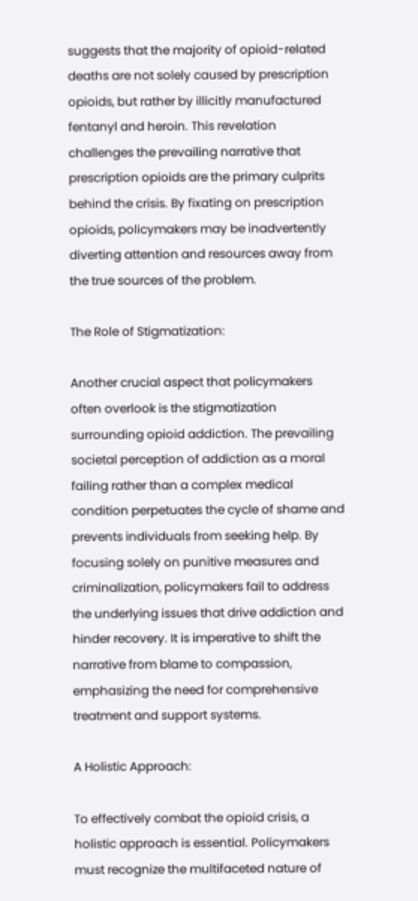suggests that the majority of opioid-related deaths are not solely caused by prescription opioids, but rather by illicitly manufactured fentanyl and heroin. This revelation challenges the prevailing narrative that prescription opioids are the primary culprits behind the crisis. By fixating on prescription opioids, policymakers may be inadvertently diverting attention and resources away from the true sources of the problem.

The Role of Stigmatization:

Another crucial aspect that policymakers often overlook is the stigmatization surrounding opioid addiction. The prevailing societal perception of addiction as a moral failing rather than a complex medical condition perpetuates the cycle of shame and prevents individuals from seeking help. By focusing solely on punitive measures and criminalization, policymakers fail to address the underlying issues that drive addiction and hinder recovery. It is imperative to shift the narrative from blame to compassion, emphasizing the need for comprehensive treatment and support systems.

A Holistic Approach:

To effectively combat the opioid crisis, a holistic approach is essential. Policymakers must recognize the multifaceted nature of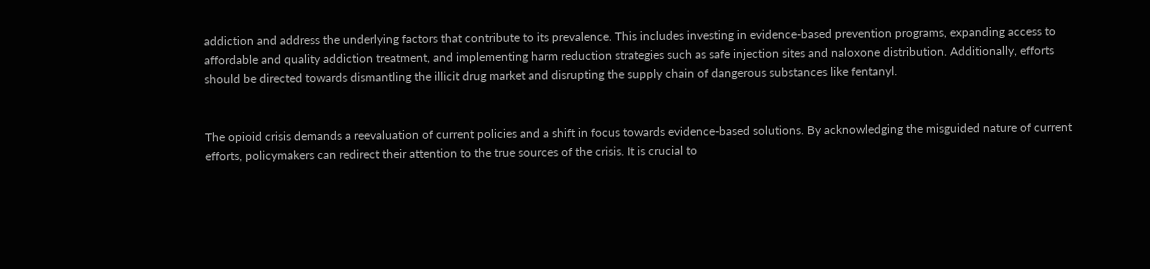addiction and address the underlying factors that contribute to its prevalence. This includes investing in evidence-based prevention programs, expanding access to affordable and quality addiction treatment, and implementing harm reduction strategies such as safe injection sites and naloxone distribution. Additionally, efforts should be directed towards dismantling the illicit drug market and disrupting the supply chain of dangerous substances like fentanyl.


The opioid crisis demands a reevaluation of current policies and a shift in focus towards evidence-based solutions. By acknowledging the misguided nature of current efforts, policymakers can redirect their attention to the true sources of the crisis. It is crucial to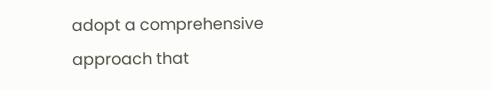adopt a comprehensive approach that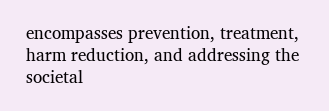encompasses prevention, treatment, harm reduction, and addressing the societal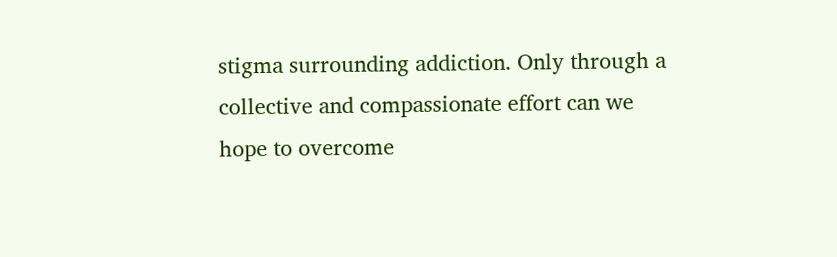stigma surrounding addiction. Only through a collective and compassionate effort can we hope to overcome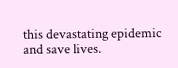this devastating epidemic and save lives.